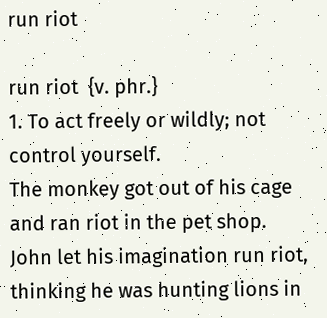run riot

run riot  {v. phr.}
1. To act freely or wildly; not control yourself.
The monkey got out of his cage and ran riot in the pet shop.
John let his imagination run riot, thinking he was hunting lions in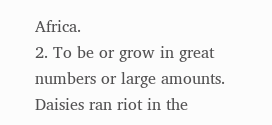Africa.
2. To be or grow in great numbers or large amounts.
Daisies ran riot in the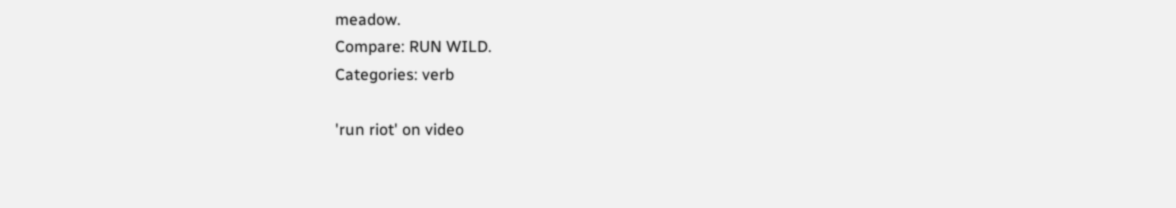meadow.
Compare: RUN WILD.
Categories: verb

'run riot' on video